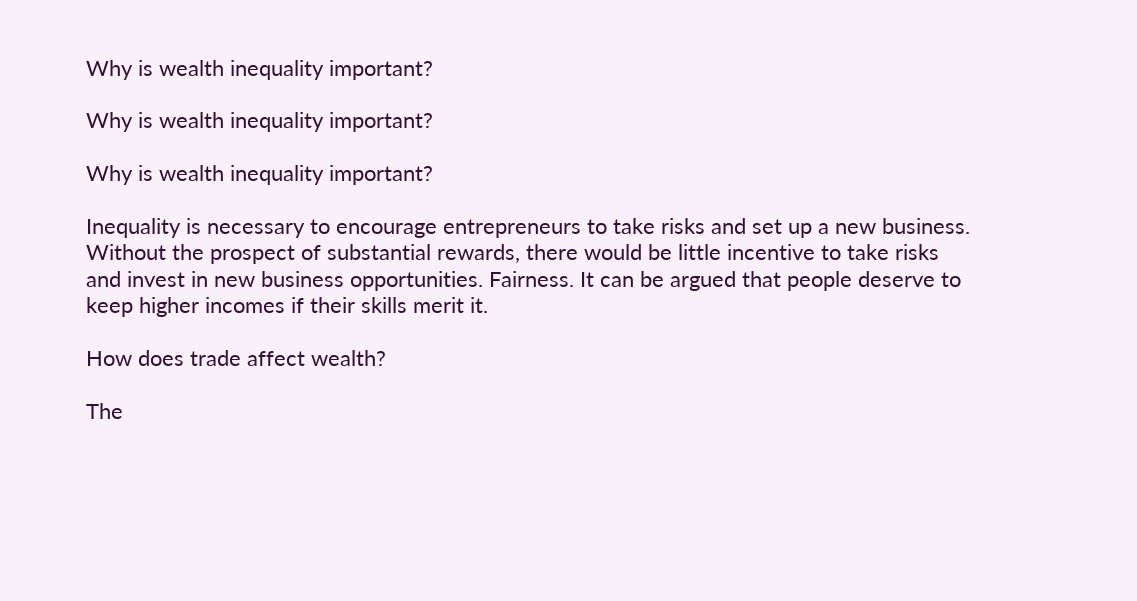Why is wealth inequality important?

Why is wealth inequality important?

Why is wealth inequality important?

Inequality is necessary to encourage entrepreneurs to take risks and set up a new business. Without the prospect of substantial rewards, there would be little incentive to take risks and invest in new business opportunities. Fairness. It can be argued that people deserve to keep higher incomes if their skills merit it.

How does trade affect wealth?

The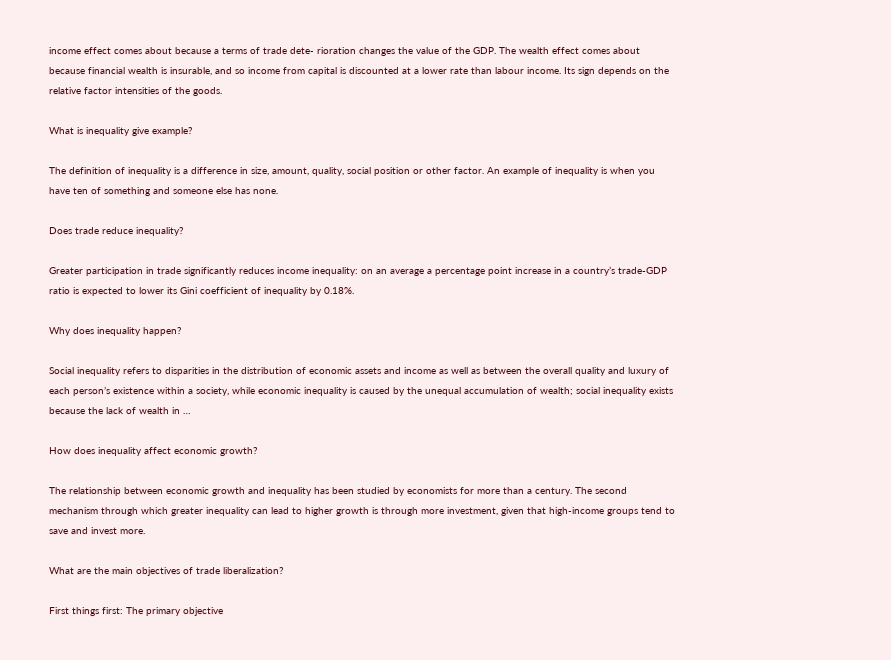income effect comes about because a terms of trade dete- rioration changes the value of the GDP. The wealth effect comes about because financial wealth is insurable, and so income from capital is discounted at a lower rate than labour income. Its sign depends on the relative factor intensities of the goods.

What is inequality give example?

The definition of inequality is a difference in size, amount, quality, social position or other factor. An example of inequality is when you have ten of something and someone else has none.

Does trade reduce inequality?

Greater participation in trade significantly reduces income inequality: on an average a percentage point increase in a country’s trade-GDP ratio is expected to lower its Gini coefficient of inequality by 0.18%.

Why does inequality happen?

Social inequality refers to disparities in the distribution of economic assets and income as well as between the overall quality and luxury of each person’s existence within a society, while economic inequality is caused by the unequal accumulation of wealth; social inequality exists because the lack of wealth in …

How does inequality affect economic growth?

The relationship between economic growth and inequality has been studied by economists for more than a century. The second mechanism through which greater inequality can lead to higher growth is through more investment, given that high-income groups tend to save and invest more.

What are the main objectives of trade liberalization?

First things first: The primary objective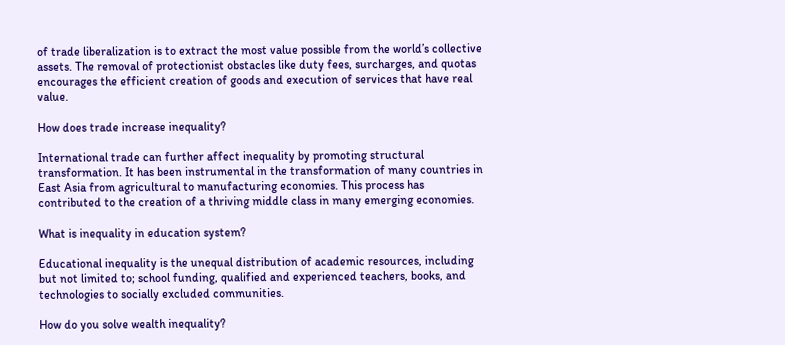of trade liberalization is to extract the most value possible from the world’s collective assets. The removal of protectionist obstacles like duty fees, surcharges, and quotas encourages the efficient creation of goods and execution of services that have real value.

How does trade increase inequality?

International trade can further affect inequality by promoting structural transformation. It has been instrumental in the transformation of many countries in East Asia from agricultural to manufacturing economies. This process has contributed to the creation of a thriving middle class in many emerging economies.

What is inequality in education system?

Educational inequality is the unequal distribution of academic resources, including but not limited to; school funding, qualified and experienced teachers, books, and technologies to socially excluded communities.

How do you solve wealth inequality?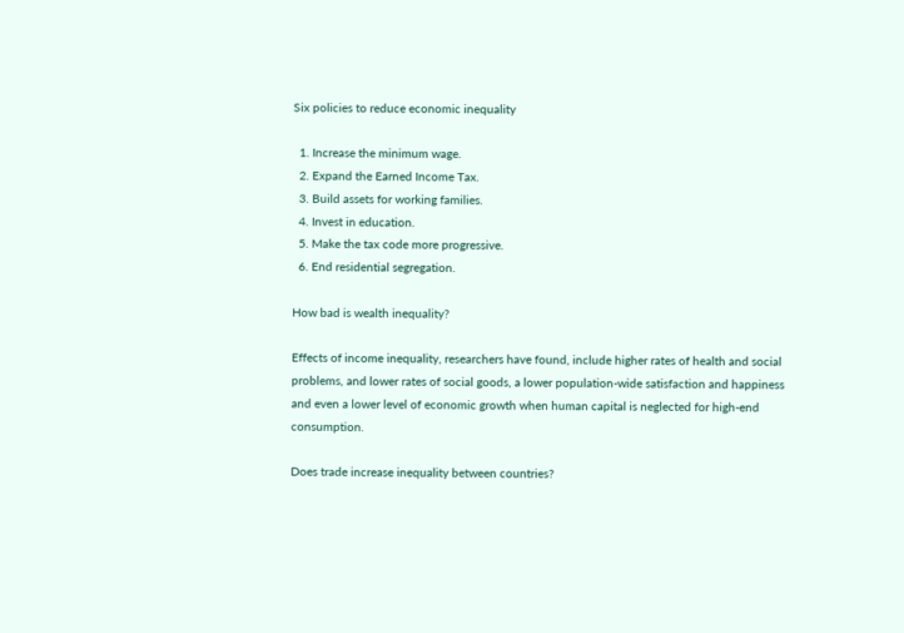Six policies to reduce economic inequality

  1. Increase the minimum wage.
  2. Expand the Earned Income Tax.
  3. Build assets for working families.
  4. Invest in education.
  5. Make the tax code more progressive.
  6. End residential segregation.

How bad is wealth inequality?

Effects of income inequality, researchers have found, include higher rates of health and social problems, and lower rates of social goods, a lower population-wide satisfaction and happiness and even a lower level of economic growth when human capital is neglected for high-end consumption.

Does trade increase inequality between countries?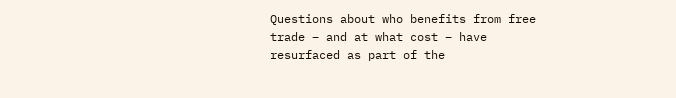Questions about who benefits from free trade – and at what cost – have resurfaced as part of the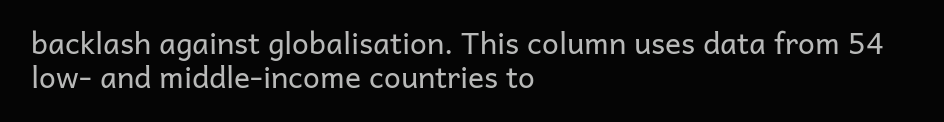backlash against globalisation. This column uses data from 54 low- and middle-income countries to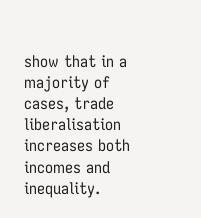show that in a majority of cases, trade liberalisation increases both incomes and inequality.